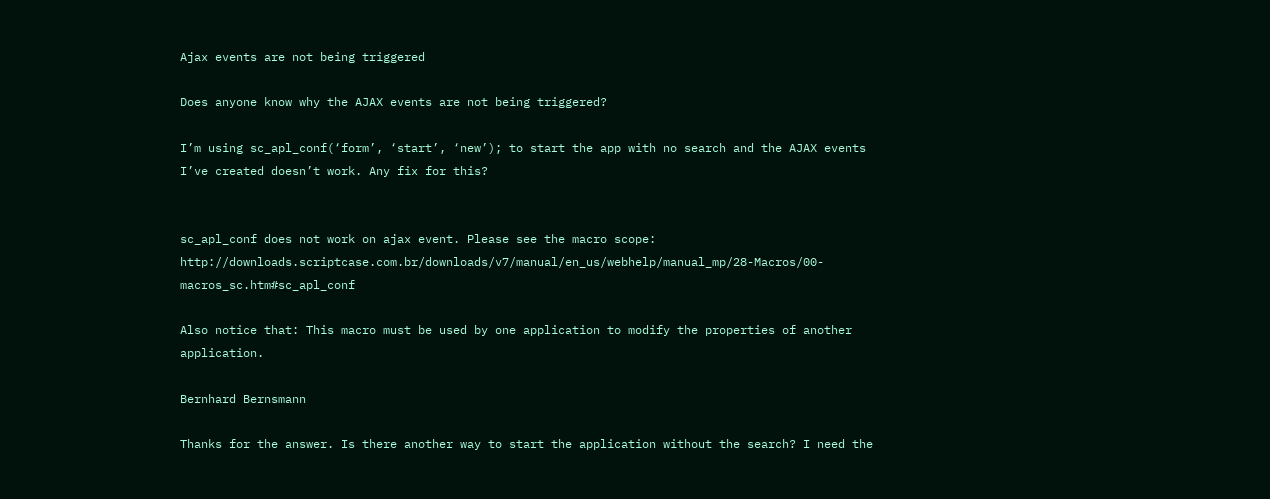Ajax events are not being triggered

Does anyone know why the AJAX events are not being triggered?

I’m using sc_apl_conf(‘form’, ‘start’, ‘new’); to start the app with no search and the AJAX events I’ve created doesn’t work. Any fix for this?


sc_apl_conf does not work on ajax event. Please see the macro scope: http://downloads.scriptcase.com.br/downloads/v7/manual/en_us/webhelp/manual_mp/28-Macros/00-macros_sc.htm#sc_apl_conf

Also notice that: This macro must be used by one application to modify the properties of another application.

Bernhard Bernsmann

Thanks for the answer. Is there another way to start the application without the search? I need the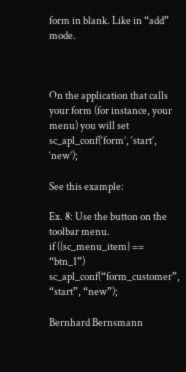form in blank. Like in “add” mode.



On the application that calls your form (for instance, your menu) you will set sc_apl_conf(‘form’, ‘start’, ‘new’);

See this example:

Ex. 8: Use the button on the toolbar menu.
if ({sc_menu_item} == “btn_1”)
sc_apl_conf(“form_customer”, “start”, “new”);

Bernhard Bernsmann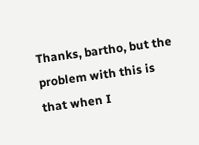Thanks, bartho, but the problem with this is that when I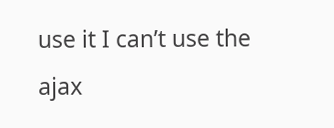use it I can’t use the ajax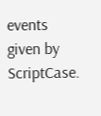events given by ScriptCase.